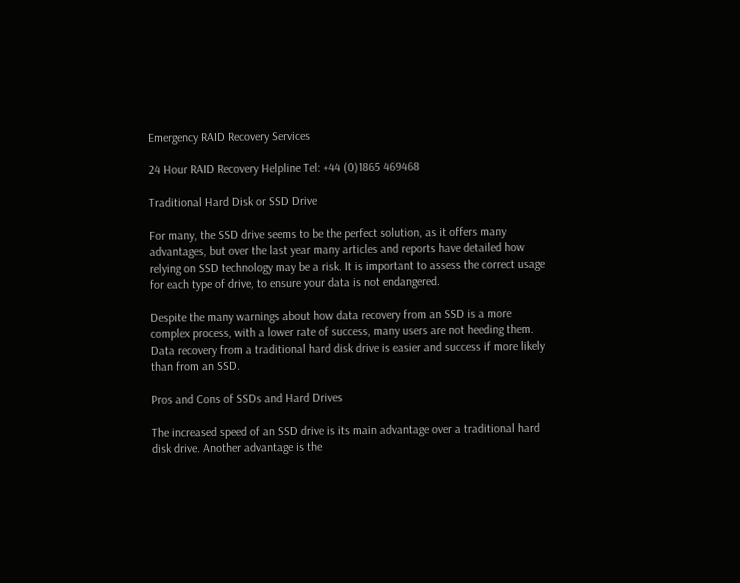Emergency RAID Recovery Services

24 Hour RAID Recovery Helpline Tel: +44 (0)1865 469468

Traditional Hard Disk or SSD Drive

For many, the SSD drive seems to be the perfect solution, as it offers many advantages, but over the last year many articles and reports have detailed how relying on SSD technology may be a risk. It is important to assess the correct usage for each type of drive, to ensure your data is not endangered.

Despite the many warnings about how data recovery from an SSD is a more complex process, with a lower rate of success, many users are not heeding them. Data recovery from a traditional hard disk drive is easier and success if more likely than from an SSD.

Pros and Cons of SSDs and Hard Drives

The increased speed of an SSD drive is its main advantage over a traditional hard disk drive. Another advantage is the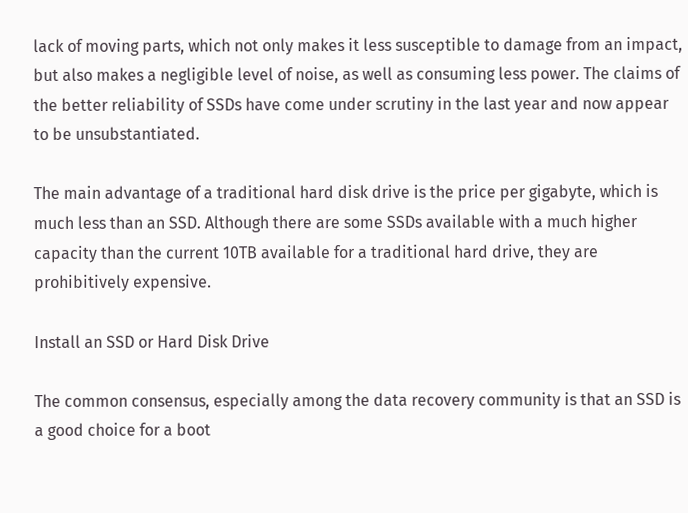lack of moving parts, which not only makes it less susceptible to damage from an impact, but also makes a negligible level of noise, as well as consuming less power. The claims of the better reliability of SSDs have come under scrutiny in the last year and now appear to be unsubstantiated.

The main advantage of a traditional hard disk drive is the price per gigabyte, which is much less than an SSD. Although there are some SSDs available with a much higher capacity than the current 10TB available for a traditional hard drive, they are prohibitively expensive.

Install an SSD or Hard Disk Drive

The common consensus, especially among the data recovery community is that an SSD is a good choice for a boot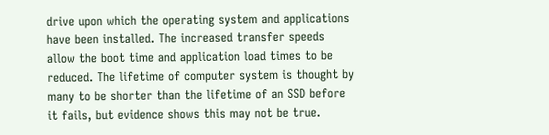drive upon which the operating system and applications have been installed. The increased transfer speeds allow the boot time and application load times to be reduced. The lifetime of computer system is thought by many to be shorter than the lifetime of an SSD before it fails, but evidence shows this may not be true.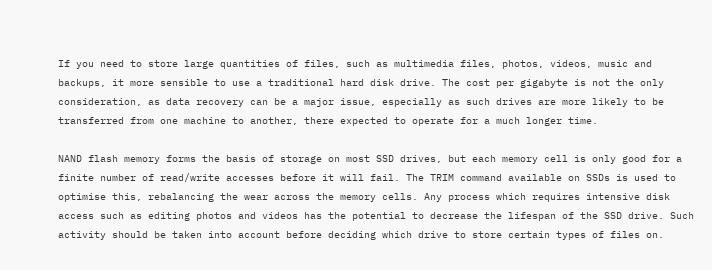If you need to store large quantities of files, such as multimedia files, photos, videos, music and backups, it more sensible to use a traditional hard disk drive. The cost per gigabyte is not the only consideration, as data recovery can be a major issue, especially as such drives are more likely to be transferred from one machine to another, there expected to operate for a much longer time.

NAND flash memory forms the basis of storage on most SSD drives, but each memory cell is only good for a finite number of read/write accesses before it will fail. The TRIM command available on SSDs is used to optimise this, rebalancing the wear across the memory cells. Any process which requires intensive disk access such as editing photos and videos has the potential to decrease the lifespan of the SSD drive. Such activity should be taken into account before deciding which drive to store certain types of files on.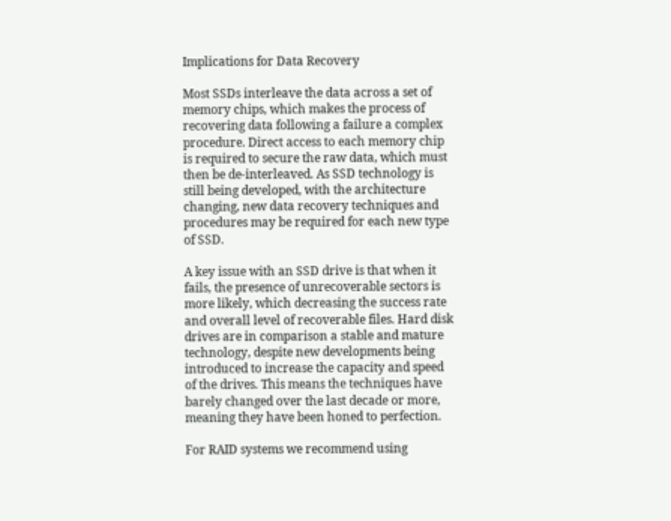Implications for Data Recovery

Most SSDs interleave the data across a set of memory chips, which makes the process of recovering data following a failure a complex procedure. Direct access to each memory chip is required to secure the raw data, which must then be de-interleaved. As SSD technology is still being developed, with the architecture changing, new data recovery techniques and procedures may be required for each new type of SSD.

A key issue with an SSD drive is that when it fails, the presence of unrecoverable sectors is more likely, which decreasing the success rate and overall level of recoverable files. Hard disk drives are in comparison a stable and mature technology, despite new developments being introduced to increase the capacity and speed of the drives. This means the techniques have barely changed over the last decade or more, meaning they have been honed to perfection.

For RAID systems we recommend using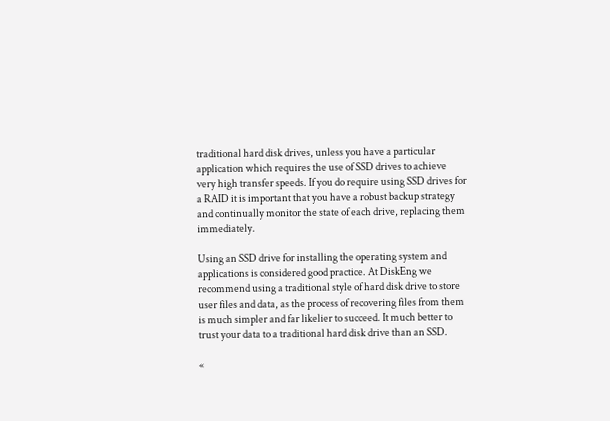traditional hard disk drives, unless you have a particular application which requires the use of SSD drives to achieve very high transfer speeds. If you do require using SSD drives for a RAID it is important that you have a robust backup strategy and continually monitor the state of each drive, replacing them immediately.

Using an SSD drive for installing the operating system and applications is considered good practice. At DiskEng we recommend using a traditional style of hard disk drive to store user files and data, as the process of recovering files from them is much simpler and far likelier to succeed. It much better to trust your data to a traditional hard disk drive than an SSD.

«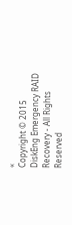«
Copyright © 2015 DiskEng Emergency RAID Recovery - All Rights Reserved